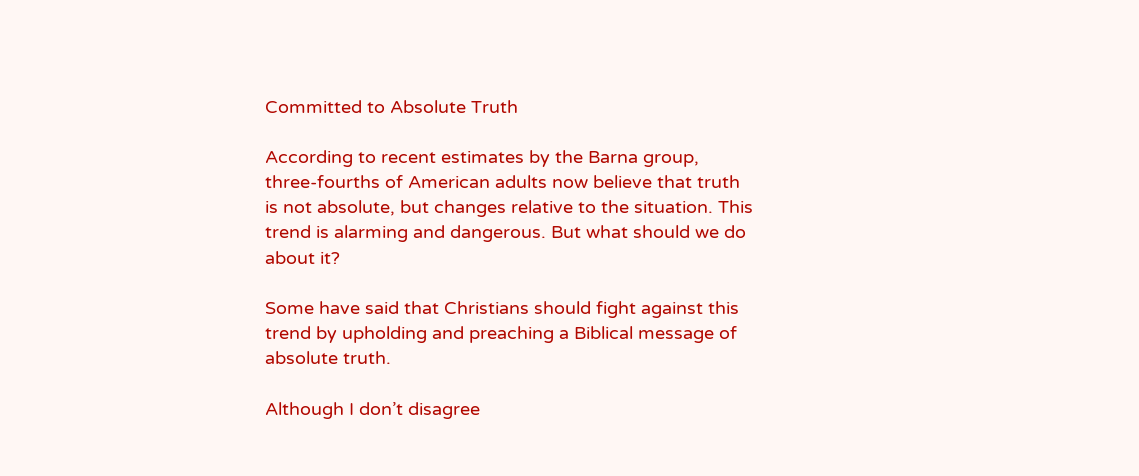Committed to Absolute Truth

According to recent estimates by the Barna group, three-fourths of American adults now believe that truth is not absolute, but changes relative to the situation. This trend is alarming and dangerous. But what should we do about it?

Some have said that Christians should fight against this trend by upholding and preaching a Biblical message of absolute truth.

Although I don’t disagree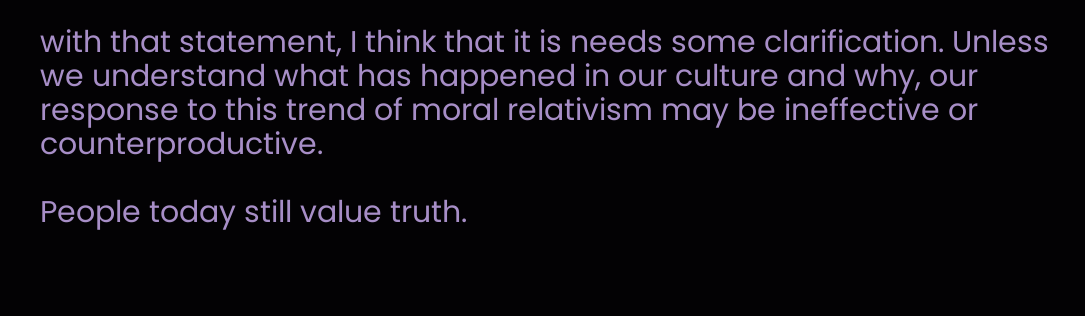with that statement, I think that it is needs some clarification. Unless we understand what has happened in our culture and why, our response to this trend of moral relativism may be ineffective or counterproductive.

People today still value truth.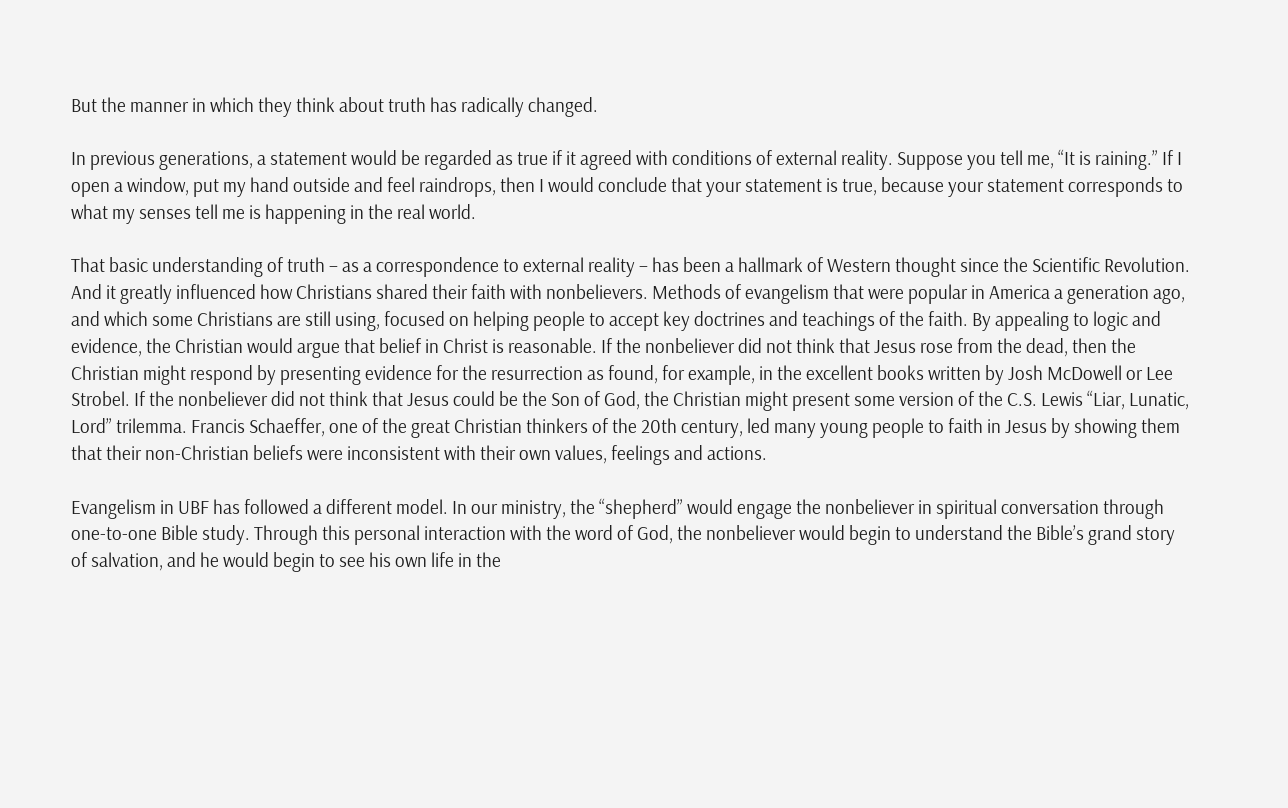But the manner in which they think about truth has radically changed.

In previous generations, a statement would be regarded as true if it agreed with conditions of external reality. Suppose you tell me, “It is raining.” If I open a window, put my hand outside and feel raindrops, then I would conclude that your statement is true, because your statement corresponds to what my senses tell me is happening in the real world.

That basic understanding of truth – as a correspondence to external reality – has been a hallmark of Western thought since the Scientific Revolution. And it greatly influenced how Christians shared their faith with nonbelievers. Methods of evangelism that were popular in America a generation ago, and which some Christians are still using, focused on helping people to accept key doctrines and teachings of the faith. By appealing to logic and evidence, the Christian would argue that belief in Christ is reasonable. If the nonbeliever did not think that Jesus rose from the dead, then the Christian might respond by presenting evidence for the resurrection as found, for example, in the excellent books written by Josh McDowell or Lee Strobel. If the nonbeliever did not think that Jesus could be the Son of God, the Christian might present some version of the C.S. Lewis “Liar, Lunatic, Lord” trilemma. Francis Schaeffer, one of the great Christian thinkers of the 20th century, led many young people to faith in Jesus by showing them that their non-Christian beliefs were inconsistent with their own values, feelings and actions.

Evangelism in UBF has followed a different model. In our ministry, the “shepherd” would engage the nonbeliever in spiritual conversation through one-to-one Bible study. Through this personal interaction with the word of God, the nonbeliever would begin to understand the Bible’s grand story of salvation, and he would begin to see his own life in the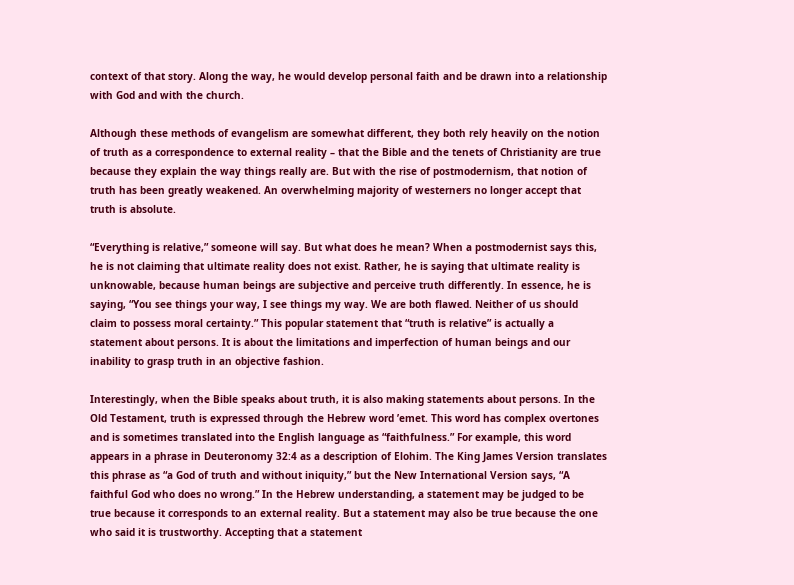context of that story. Along the way, he would develop personal faith and be drawn into a relationship with God and with the church.

Although these methods of evangelism are somewhat different, they both rely heavily on the notion of truth as a correspondence to external reality – that the Bible and the tenets of Christianity are true because they explain the way things really are. But with the rise of postmodernism, that notion of truth has been greatly weakened. An overwhelming majority of westerners no longer accept that truth is absolute.

“Everything is relative,” someone will say. But what does he mean? When a postmodernist says this, he is not claiming that ultimate reality does not exist. Rather, he is saying that ultimate reality is unknowable, because human beings are subjective and perceive truth differently. In essence, he is saying, “You see things your way, I see things my way. We are both flawed. Neither of us should claim to possess moral certainty.” This popular statement that “truth is relative” is actually a statement about persons. It is about the limitations and imperfection of human beings and our inability to grasp truth in an objective fashion.

Interestingly, when the Bible speaks about truth, it is also making statements about persons. In the Old Testament, truth is expressed through the Hebrew word ’emet. This word has complex overtones and is sometimes translated into the English language as “faithfulness.” For example, this word appears in a phrase in Deuteronomy 32:4 as a description of Elohim. The King James Version translates this phrase as “a God of truth and without iniquity,” but the New International Version says, “A faithful God who does no wrong.” In the Hebrew understanding, a statement may be judged to be true because it corresponds to an external reality. But a statement may also be true because the one who said it is trustworthy. Accepting that a statement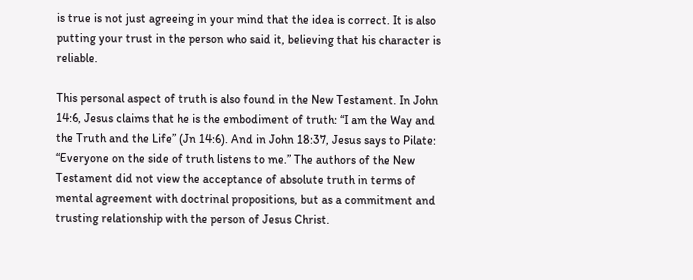is true is not just agreeing in your mind that the idea is correct. It is also putting your trust in the person who said it, believing that his character is reliable.

This personal aspect of truth is also found in the New Testament. In John 14:6, Jesus claims that he is the embodiment of truth: “I am the Way and the Truth and the Life” (Jn 14:6). And in John 18:37, Jesus says to Pilate: “Everyone on the side of truth listens to me.” The authors of the New Testament did not view the acceptance of absolute truth in terms of mental agreement with doctrinal propositions, but as a commitment and trusting relationship with the person of Jesus Christ.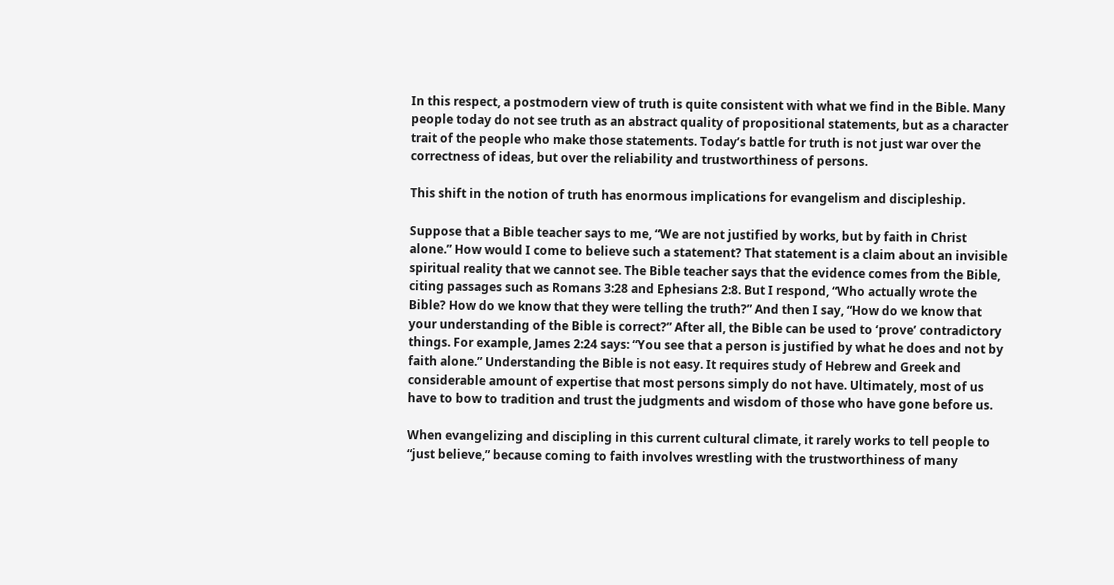In this respect, a postmodern view of truth is quite consistent with what we find in the Bible. Many people today do not see truth as an abstract quality of propositional statements, but as a character trait of the people who make those statements. Today’s battle for truth is not just war over the correctness of ideas, but over the reliability and trustworthiness of persons.

This shift in the notion of truth has enormous implications for evangelism and discipleship.

Suppose that a Bible teacher says to me, “We are not justified by works, but by faith in Christ alone.” How would I come to believe such a statement? That statement is a claim about an invisible spiritual reality that we cannot see. The Bible teacher says that the evidence comes from the Bible, citing passages such as Romans 3:28 and Ephesians 2:8. But I respond, “Who actually wrote the Bible? How do we know that they were telling the truth?” And then I say, “How do we know that your understanding of the Bible is correct?” After all, the Bible can be used to ‘prove’ contradictory things. For example, James 2:24 says: “You see that a person is justified by what he does and not by faith alone.” Understanding the Bible is not easy. It requires study of Hebrew and Greek and considerable amount of expertise that most persons simply do not have. Ultimately, most of us have to bow to tradition and trust the judgments and wisdom of those who have gone before us.

When evangelizing and discipling in this current cultural climate, it rarely works to tell people to “just believe,” because coming to faith involves wrestling with the trustworthiness of many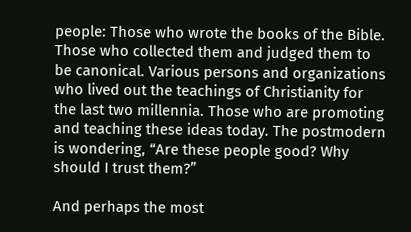people: Those who wrote the books of the Bible. Those who collected them and judged them to be canonical. Various persons and organizations who lived out the teachings of Christianity for the last two millennia. Those who are promoting and teaching these ideas today. The postmodern is wondering, “Are these people good? Why should I trust them?”

And perhaps the most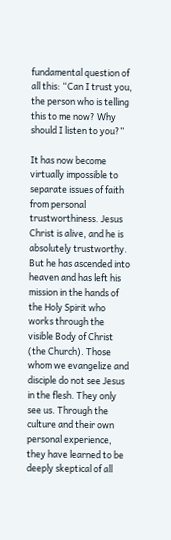fundamental question of all this: “Can I trust you, the person who is telling this to me now? Why should I listen to you?”

It has now become virtually impossible to separate issues of faith from personal trustworthiness. Jesus Christ is alive, and he is absolutely trustworthy. But he has ascended into heaven and has left his mission in the hands of the Holy Spirit who works through the visible Body of Christ (the Church). Those whom we evangelize and disciple do not see Jesus in the flesh. They only see us. Through the culture and their own personal experience, they have learned to be deeply skeptical of all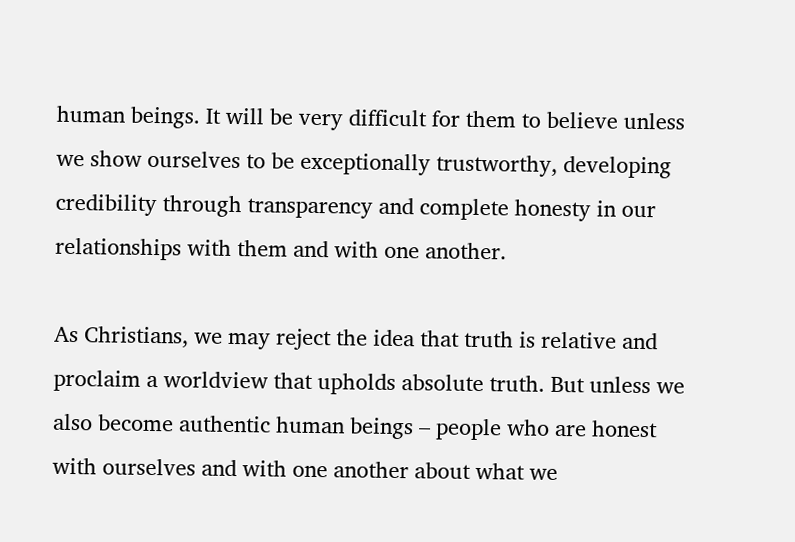human beings. It will be very difficult for them to believe unless we show ourselves to be exceptionally trustworthy, developing credibility through transparency and complete honesty in our relationships with them and with one another.

As Christians, we may reject the idea that truth is relative and proclaim a worldview that upholds absolute truth. But unless we also become authentic human beings – people who are honest with ourselves and with one another about what we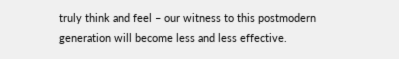truly think and feel – our witness to this postmodern generation will become less and less effective.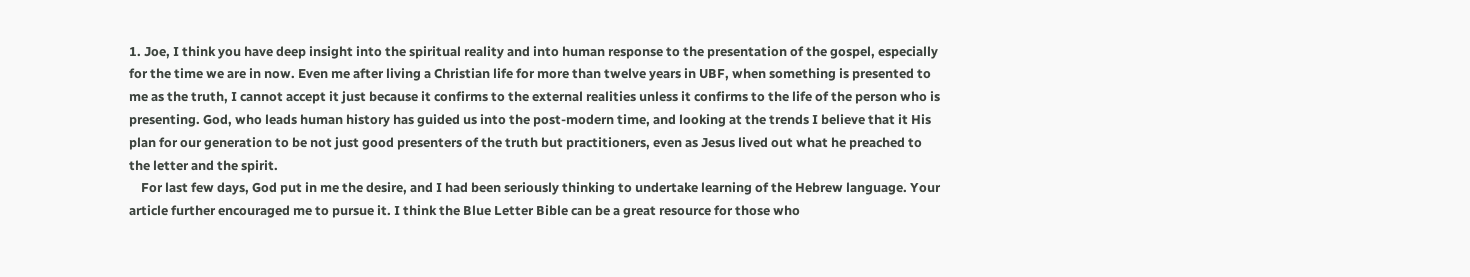1. Joe, I think you have deep insight into the spiritual reality and into human response to the presentation of the gospel, especially for the time we are in now. Even me after living a Christian life for more than twelve years in UBF, when something is presented to me as the truth, I cannot accept it just because it confirms to the external realities unless it confirms to the life of the person who is presenting. God, who leads human history has guided us into the post-modern time, and looking at the trends I believe that it His plan for our generation to be not just good presenters of the truth but practitioners, even as Jesus lived out what he preached to the letter and the spirit.
    For last few days, God put in me the desire, and I had been seriously thinking to undertake learning of the Hebrew language. Your article further encouraged me to pursue it. I think the Blue Letter Bible can be a great resource for those who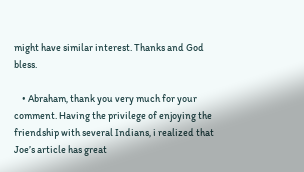might have similar interest. Thanks and God bless.

    • Abraham, thank you very much for your comment. Having the privilege of enjoying the friendship with several Indians, i realized that Joe’s article has great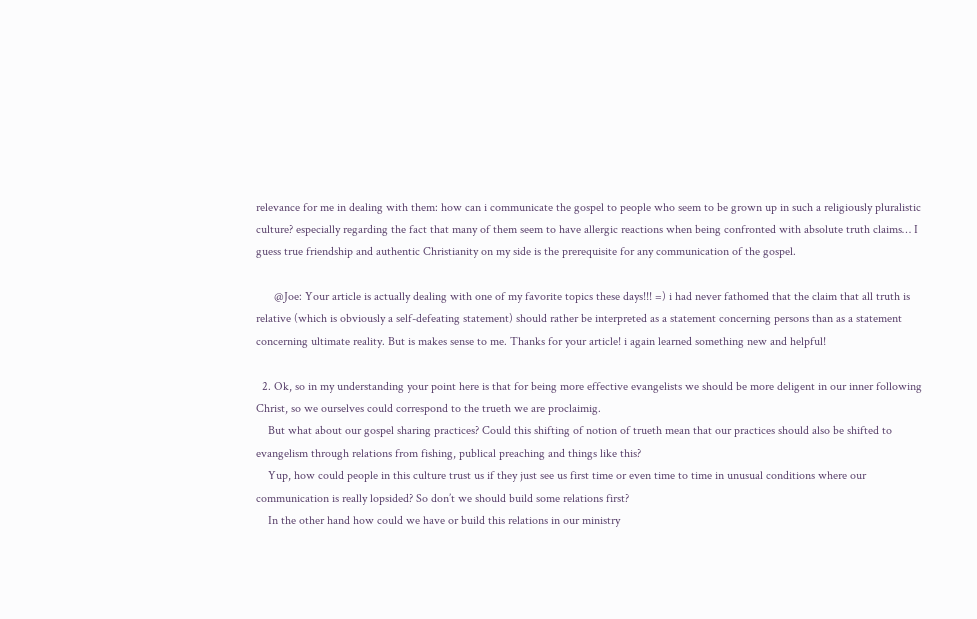relevance for me in dealing with them: how can i communicate the gospel to people who seem to be grown up in such a religiously pluralistic culture? especially regarding the fact that many of them seem to have allergic reactions when being confronted with absolute truth claims… I guess true friendship and authentic Christianity on my side is the prerequisite for any communication of the gospel.

      @Joe: Your article is actually dealing with one of my favorite topics these days!!! =) i had never fathomed that the claim that all truth is relative (which is obviously a self-defeating statement) should rather be interpreted as a statement concerning persons than as a statement concerning ultimate reality. But is makes sense to me. Thanks for your article! i again learned something new and helpful!

  2. Ok, so in my understanding your point here is that for being more effective evangelists we should be more deligent in our inner following Christ, so we ourselves could correspond to the trueth we are proclaimig.
    But what about our gospel sharing practices? Could this shifting of notion of trueth mean that our practices should also be shifted to evangelism through relations from fishing, publical preaching and things like this?
    Yup, how could people in this culture trust us if they just see us first time or even time to time in unusual conditions where our communication is really lopsided? So don’t we should build some relations first?
    In the other hand how could we have or build this relations in our ministry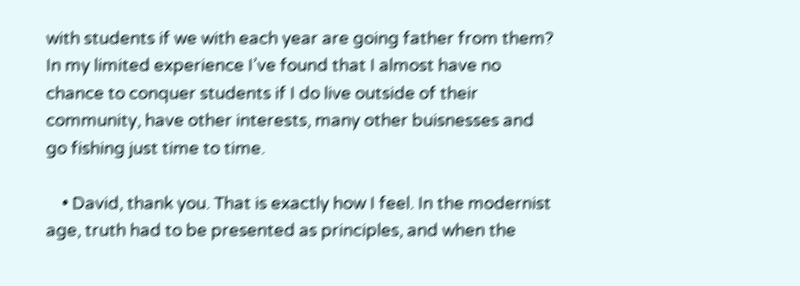with students if we with each year are going father from them? In my limited experience I’ve found that I almost have no chance to conquer students if I do live outside of their community, have other interests, many other buisnesses and go fishing just time to time.

    • David, thank you. That is exactly how I feel. In the modernist age, truth had to be presented as principles, and when the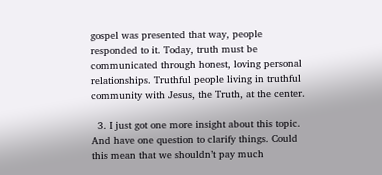gospel was presented that way, people responded to it. Today, truth must be communicated through honest, loving personal relationships. Truthful people living in truthful community with Jesus, the Truth, at the center.

  3. I just got one more insight about this topic. And have one question to clarify things. Could this mean that we shouldn’t pay much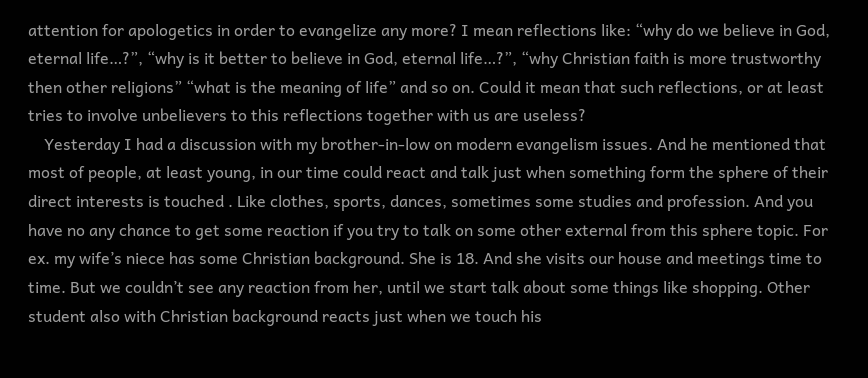attention for apologetics in order to evangelize any more? I mean reflections like: “why do we believe in God, eternal life…?”, “why is it better to believe in God, eternal life…?”, “why Christian faith is more trustworthy then other religions” “what is the meaning of life” and so on. Could it mean that such reflections, or at least tries to involve unbelievers to this reflections together with us are useless?
    Yesterday I had a discussion with my brother-in-low on modern evangelism issues. And he mentioned that most of people, at least young, in our time could react and talk just when something form the sphere of their direct interests is touched . Like clothes, sports, dances, sometimes some studies and profession. And you have no any chance to get some reaction if you try to talk on some other external from this sphere topic. For ex. my wife’s niece has some Christian background. She is 18. And she visits our house and meetings time to time. But we couldn’t see any reaction from her, until we start talk about some things like shopping. Other student also with Christian background reacts just when we touch his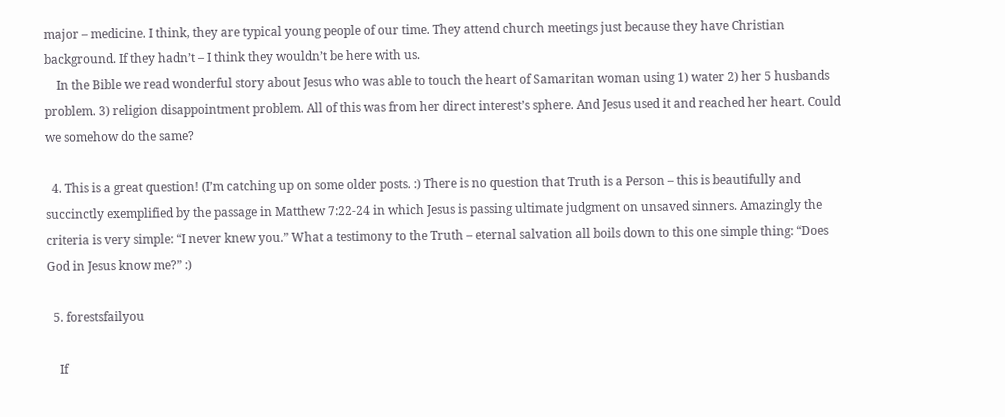major – medicine. I think, they are typical young people of our time. They attend church meetings just because they have Christian background. If they hadn’t – I think they wouldn’t be here with us.
    In the Bible we read wonderful story about Jesus who was able to touch the heart of Samaritan woman using 1) water 2) her 5 husbands problem. 3) religion disappointment problem. All of this was from her direct interest’s sphere. And Jesus used it and reached her heart. Could we somehow do the same?

  4. This is a great question! (I’m catching up on some older posts. :) There is no question that Truth is a Person – this is beautifully and succinctly exemplified by the passage in Matthew 7:22-24 in which Jesus is passing ultimate judgment on unsaved sinners. Amazingly the criteria is very simple: “I never knew you.” What a testimony to the Truth – eternal salvation all boils down to this one simple thing: “Does God in Jesus know me?” :)

  5. forestsfailyou

    If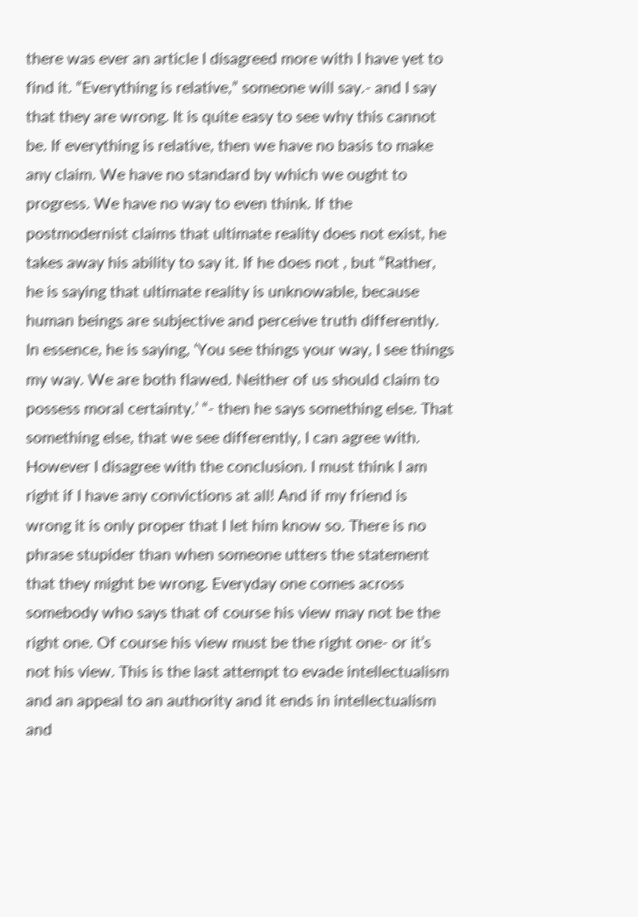there was ever an article I disagreed more with I have yet to find it. “Everything is relative,” someone will say.- and I say that they are wrong. It is quite easy to see why this cannot be. If everything is relative, then we have no basis to make any claim. We have no standard by which we ought to progress. We have no way to even think. If the postmodernist claims that ultimate reality does not exist, he takes away his ability to say it. If he does not , but “Rather, he is saying that ultimate reality is unknowable, because human beings are subjective and perceive truth differently. In essence, he is saying, ‘You see things your way, I see things my way. We are both flawed. Neither of us should claim to possess moral certainty.’ “- then he says something else. That something else, that we see differently, I can agree with. However I disagree with the conclusion. I must think I am right if I have any convictions at all! And if my friend is wrong it is only proper that I let him know so. There is no phrase stupider than when someone utters the statement that they might be wrong. Everyday one comes across somebody who says that of course his view may not be the right one. Of course his view must be the right one- or it’s not his view. This is the last attempt to evade intellectualism and an appeal to an authority and it ends in intellectualism and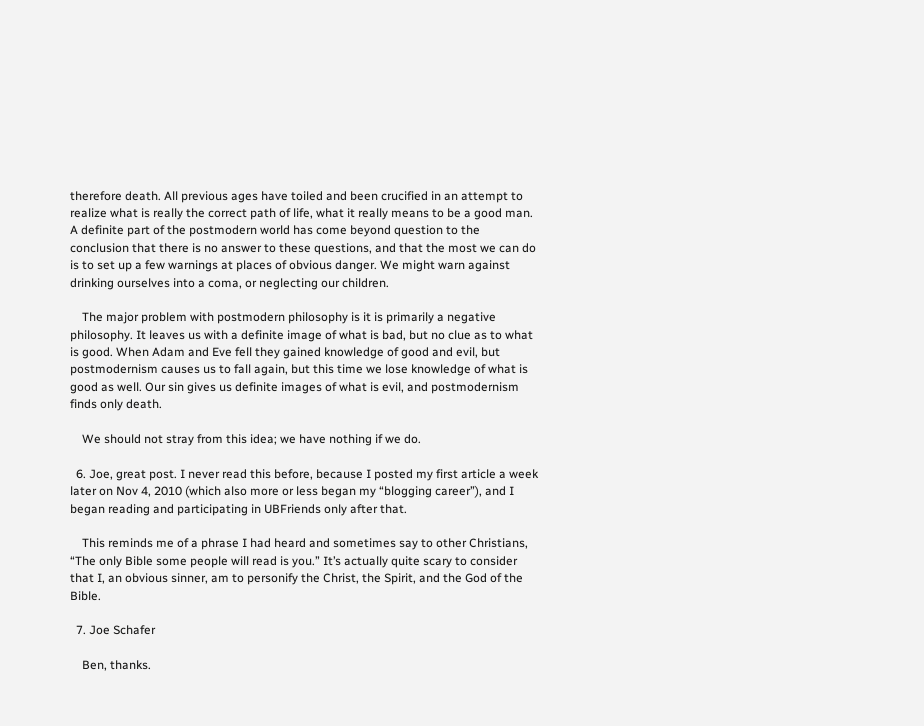therefore death. All previous ages have toiled and been crucified in an attempt to realize what is really the correct path of life, what it really means to be a good man. A definite part of the postmodern world has come beyond question to the conclusion that there is no answer to these questions, and that the most we can do is to set up a few warnings at places of obvious danger. We might warn against drinking ourselves into a coma, or neglecting our children.

    The major problem with postmodern philosophy is it is primarily a negative philosophy. It leaves us with a definite image of what is bad, but no clue as to what is good. When Adam and Eve fell they gained knowledge of good and evil, but postmodernism causes us to fall again, but this time we lose knowledge of what is good as well. Our sin gives us definite images of what is evil, and postmodernism finds only death.

    We should not stray from this idea; we have nothing if we do.

  6. Joe, great post. I never read this before, because I posted my first article a week later on Nov 4, 2010 (which also more or less began my “blogging career”), and I began reading and participating in UBFriends only after that.

    This reminds me of a phrase I had heard and sometimes say to other Christians, “The only Bible some people will read is you.” It’s actually quite scary to consider that I, an obvious sinner, am to personify the Christ, the Spirit, and the God of the Bible.

  7. Joe Schafer

    Ben, thanks.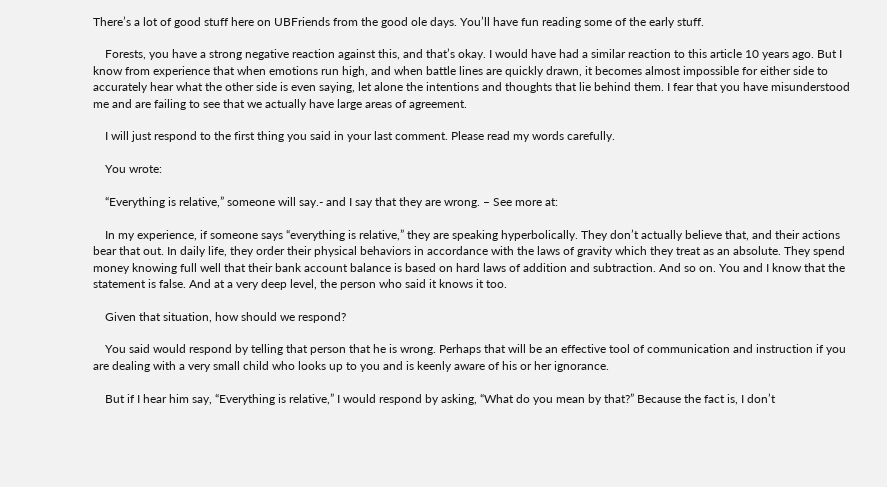There’s a lot of good stuff here on UBFriends from the good ole days. You’ll have fun reading some of the early stuff.

    Forests, you have a strong negative reaction against this, and that’s okay. I would have had a similar reaction to this article 10 years ago. But I know from experience that when emotions run high, and when battle lines are quickly drawn, it becomes almost impossible for either side to accurately hear what the other side is even saying, let alone the intentions and thoughts that lie behind them. I fear that you have misunderstood me and are failing to see that we actually have large areas of agreement.

    I will just respond to the first thing you said in your last comment. Please read my words carefully.

    You wrote:

    “Everything is relative,” someone will say.- and I say that they are wrong. – See more at:

    In my experience, if someone says “everything is relative,” they are speaking hyperbolically. They don’t actually believe that, and their actions bear that out. In daily life, they order their physical behaviors in accordance with the laws of gravity which they treat as an absolute. They spend money knowing full well that their bank account balance is based on hard laws of addition and subtraction. And so on. You and I know that the statement is false. And at a very deep level, the person who said it knows it too.

    Given that situation, how should we respond?

    You said would respond by telling that person that he is wrong. Perhaps that will be an effective tool of communication and instruction if you are dealing with a very small child who looks up to you and is keenly aware of his or her ignorance.

    But if I hear him say, “Everything is relative,” I would respond by asking, “What do you mean by that?” Because the fact is, I don’t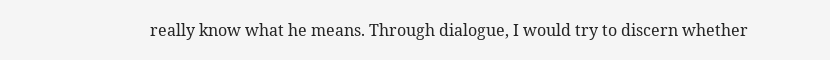really know what he means. Through dialogue, I would try to discern whether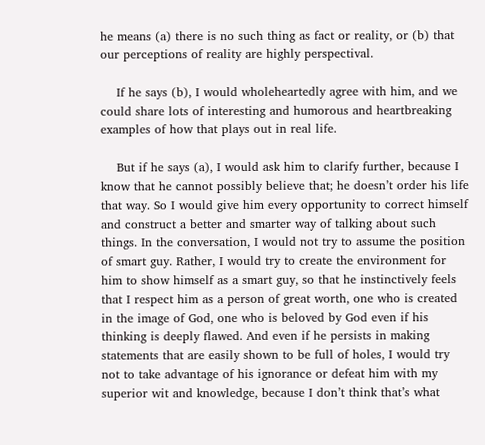he means (a) there is no such thing as fact or reality, or (b) that our perceptions of reality are highly perspectival.

    If he says (b), I would wholeheartedly agree with him, and we could share lots of interesting and humorous and heartbreaking examples of how that plays out in real life.

    But if he says (a), I would ask him to clarify further, because I know that he cannot possibly believe that; he doesn’t order his life that way. So I would give him every opportunity to correct himself and construct a better and smarter way of talking about such things. In the conversation, I would not try to assume the position of smart guy. Rather, I would try to create the environment for him to show himself as a smart guy, so that he instinctively feels that I respect him as a person of great worth, one who is created in the image of God, one who is beloved by God even if his thinking is deeply flawed. And even if he persists in making statements that are easily shown to be full of holes, I would try not to take advantage of his ignorance or defeat him with my superior wit and knowledge, because I don’t think that’s what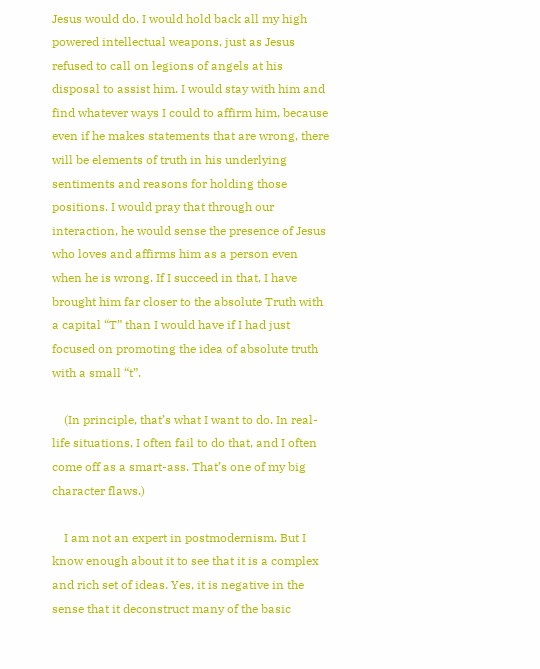Jesus would do. I would hold back all my high powered intellectual weapons, just as Jesus refused to call on legions of angels at his disposal to assist him. I would stay with him and find whatever ways I could to affirm him, because even if he makes statements that are wrong, there will be elements of truth in his underlying sentiments and reasons for holding those positions. I would pray that through our interaction, he would sense the presence of Jesus who loves and affirms him as a person even when he is wrong. If I succeed in that, I have brought him far closer to the absolute Truth with a capital “T” than I would have if I had just focused on promoting the idea of absolute truth with a small “t”.

    (In principle, that’s what I want to do. In real-life situations, I often fail to do that, and I often come off as a smart-ass. That’s one of my big character flaws.)

    I am not an expert in postmodernism. But I know enough about it to see that it is a complex and rich set of ideas. Yes, it is negative in the sense that it deconstruct many of the basic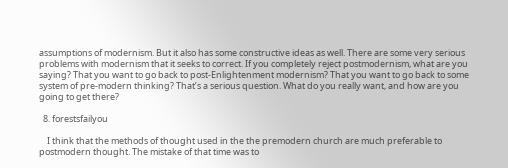assumptions of modernism. But it also has some constructive ideas as well. There are some very serious problems with modernism that it seeks to correct. If you completely reject postmodernism, what are you saying? That you want to go back to post-Enlightenment modernism? That you want to go back to some system of pre-modern thinking? That’s a serious question. What do you really want, and how are you going to get there?

  8. forestsfailyou

    I think that the methods of thought used in the the premodern church are much preferable to postmodern thought. The mistake of that time was to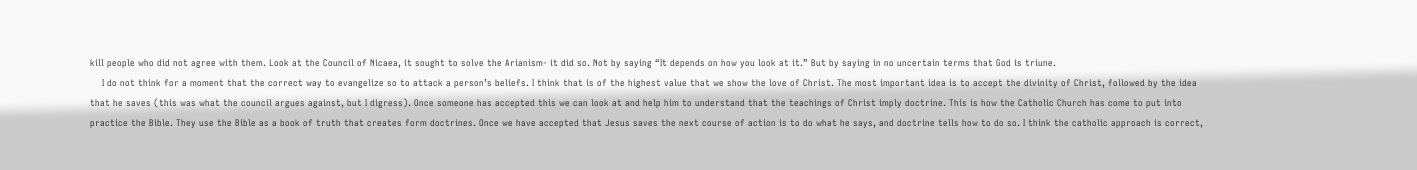kill people who did not agree with them. Look at the Council of Nicaea, it sought to solve the Arianism- it did so. Not by saying “It depends on how you look at it.” But by saying in no uncertain terms that God is triune.
    I do not think for a moment that the correct way to evangelize so to attack a person’s beliefs. I think that is of the highest value that we show the love of Christ. The most important idea is to accept the divinity of Christ, followed by the idea that he saves (this was what the council argues against, but I digress). Once someone has accepted this we can look at and help him to understand that the teachings of Christ imply doctrine. This is how the Catholic Church has come to put into practice the Bible. They use the Bible as a book of truth that creates form doctrines. Once we have accepted that Jesus saves the next course of action is to do what he says, and doctrine tells how to do so. I think the catholic approach is correct,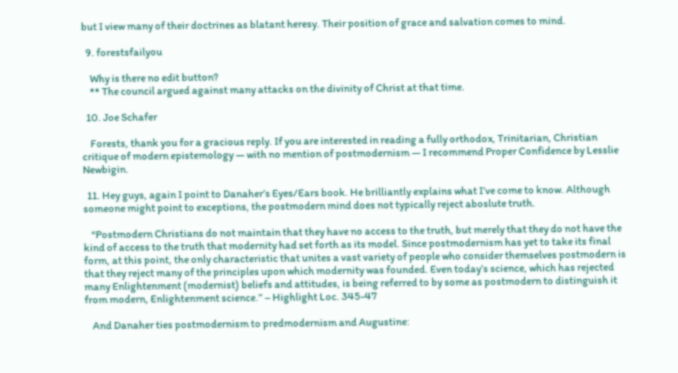but I view many of their doctrines as blatant heresy. Their position of grace and salvation comes to mind.

  9. forestsfailyou

    Why is there no edit button?
    ** The council argued against many attacks on the divinity of Christ at that time.

  10. Joe Schafer

    Forests, thank you for a gracious reply. If you are interested in reading a fully orthodox, Trinitarian, Christian critique of modern epistemology — with no mention of postmodernism — I recommend Proper Confidence by Lesslie Newbigin.

  11. Hey guys, again I point to Danaher’s Eyes/Ears book. He brilliantly explains what I’ve come to know. Although someone might point to exceptions, the postmodern mind does not typically reject aboslute truth.

    “Postmodern Christians do not maintain that they have no access to the truth, but merely that they do not have the kind of access to the truth that modernity had set forth as its model. Since postmodernism has yet to take its final form, at this point, the only characteristic that unites a vast variety of people who consider themselves postmodern is that they reject many of the principles upon which modernity was founded. Even today’s science, which has rejected many Enlightenment (modernist) beliefs and attitudes, is being referred to by some as postmodern to distinguish it from modern, Enlightenment science.” – Highlight Loc. 345-47

    And Danaher ties postmodernism to predmodernism and Augustine: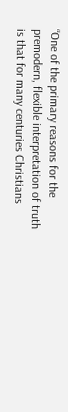“One of the primary reasons for the premodern, flexible interpretation of truth is that for many centuries Christians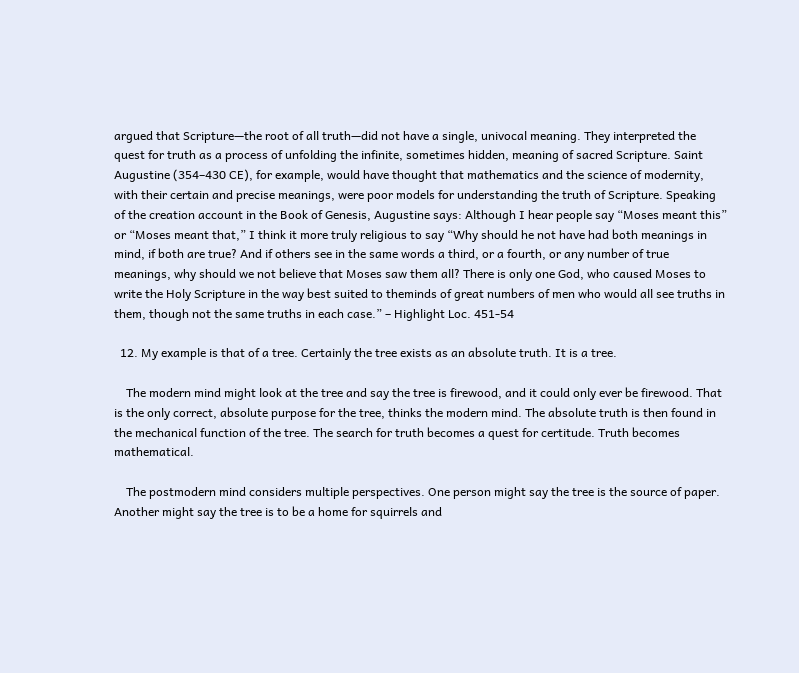argued that Scripture—the root of all truth—did not have a single, univocal meaning. They interpreted the quest for truth as a process of unfolding the infinite, sometimes hidden, meaning of sacred Scripture. Saint Augustine (354–430 CE), for example, would have thought that mathematics and the science of modernity, with their certain and precise meanings, were poor models for understanding the truth of Scripture. Speaking of the creation account in the Book of Genesis, Augustine says: Although I hear people say “Moses meant this” or “Moses meant that,” I think it more truly religious to say “Why should he not have had both meanings in mind, if both are true? And if others see in the same words a third, or a fourth, or any number of true meanings, why should we not believe that Moses saw them all? There is only one God, who caused Moses to write the Holy Scripture in the way best suited to theminds of great numbers of men who would all see truths in them, though not the same truths in each case.” – Highlight Loc. 451-54

  12. My example is that of a tree. Certainly the tree exists as an absolute truth. It is a tree.

    The modern mind might look at the tree and say the tree is firewood, and it could only ever be firewood. That is the only correct, absolute purpose for the tree, thinks the modern mind. The absolute truth is then found in the mechanical function of the tree. The search for truth becomes a quest for certitude. Truth becomes mathematical.

    The postmodern mind considers multiple perspectives. One person might say the tree is the source of paper. Another might say the tree is to be a home for squirrels and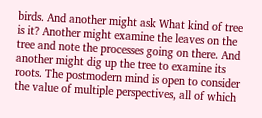birds. And another might ask What kind of tree is it? Another might examine the leaves on the tree and note the processes going on there. And another might dig up the tree to examine its roots. The postmodern mind is open to consider the value of multiple perspectives, all of which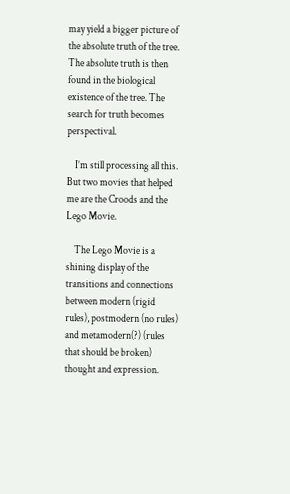may yield a bigger picture of the absolute truth of the tree. The absolute truth is then found in the biological existence of the tree. The search for truth becomes perspectival.

    I’m still processing all this. But two movies that helped me are the Croods and the Lego Movie.

    The Lego Movie is a shining display of the transitions and connections between modern (rigid rules), postmodern (no rules) and metamodern(?) (rules that should be broken) thought and expression.